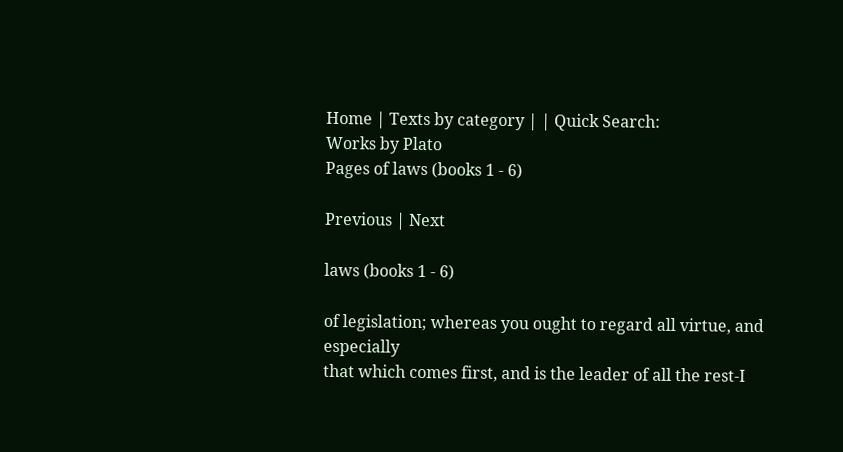Home | Texts by category | | Quick Search:
Works by Plato
Pages of laws (books 1 - 6)

Previous | Next

laws (books 1 - 6)

of legislation; whereas you ought to regard all virtue, and especially
that which comes first, and is the leader of all the rest-I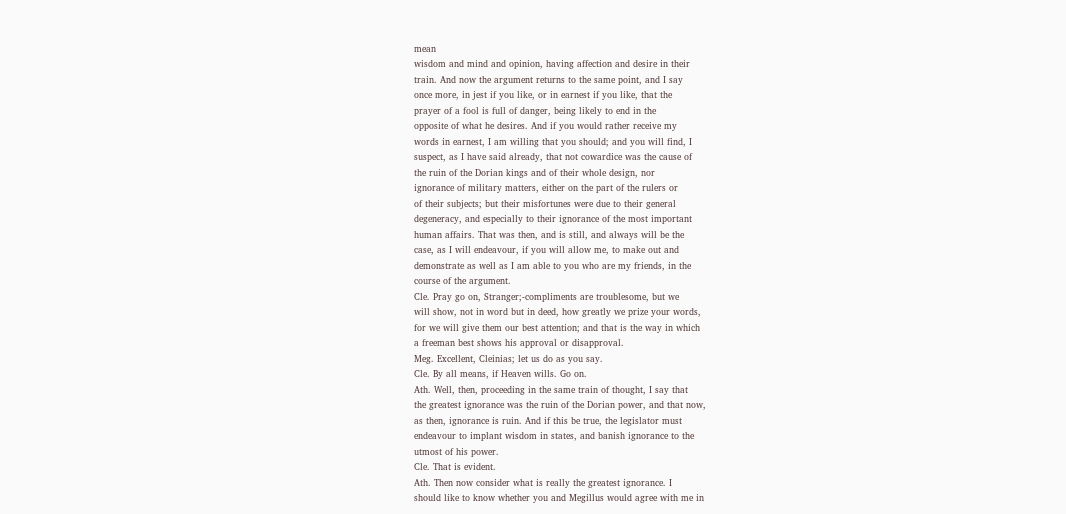mean
wisdom and mind and opinion, having affection and desire in their
train. And now the argument returns to the same point, and I say
once more, in jest if you like, or in earnest if you like, that the
prayer of a fool is full of danger, being likely to end in the
opposite of what he desires. And if you would rather receive my
words in earnest, I am willing that you should; and you will find, I
suspect, as I have said already, that not cowardice was the cause of
the ruin of the Dorian kings and of their whole design, nor
ignorance of military matters, either on the part of the rulers or
of their subjects; but their misfortunes were due to their general
degeneracy, and especially to their ignorance of the most important
human affairs. That was then, and is still, and always will be the
case, as I will endeavour, if you will allow me, to make out and
demonstrate as well as I am able to you who are my friends, in the
course of the argument.
Cle. Pray go on, Stranger;-compliments are troublesome, but we
will show, not in word but in deed, how greatly we prize your words,
for we will give them our best attention; and that is the way in which
a freeman best shows his approval or disapproval.
Meg. Excellent, Cleinias; let us do as you say.
Cle. By all means, if Heaven wills. Go on.
Ath. Well, then, proceeding in the same train of thought, I say that
the greatest ignorance was the ruin of the Dorian power, and that now,
as then, ignorance is ruin. And if this be true, the legislator must
endeavour to implant wisdom in states, and banish ignorance to the
utmost of his power.
Cle. That is evident.
Ath. Then now consider what is really the greatest ignorance. I
should like to know whether you and Megillus would agree with me in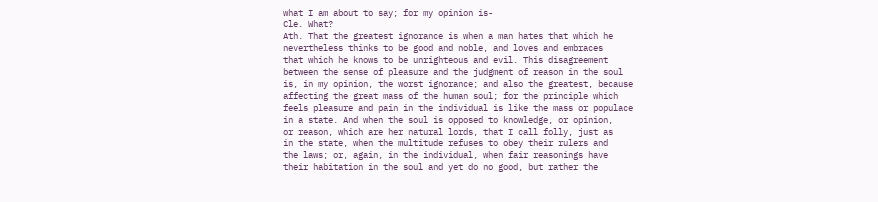what I am about to say; for my opinion is-
Cle. What?
Ath. That the greatest ignorance is when a man hates that which he
nevertheless thinks to be good and noble, and loves and embraces
that which he knows to be unrighteous and evil. This disagreement
between the sense of pleasure and the judgment of reason in the soul
is, in my opinion, the worst ignorance; and also the greatest, because
affecting the great mass of the human soul; for the principle which
feels pleasure and pain in the individual is like the mass or populace
in a state. And when the soul is opposed to knowledge, or opinion,
or reason, which are her natural lords, that I call folly, just as
in the state, when the multitude refuses to obey their rulers and
the laws; or, again, in the individual, when fair reasonings have
their habitation in the soul and yet do no good, but rather the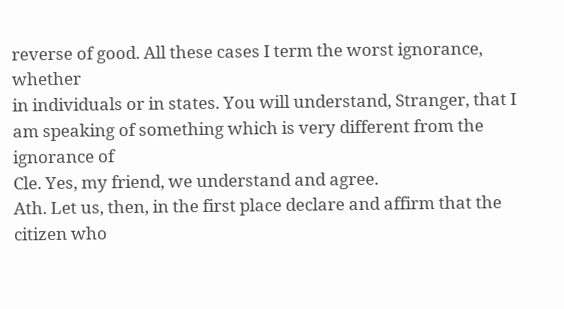reverse of good. All these cases I term the worst ignorance, whether
in individuals or in states. You will understand, Stranger, that I
am speaking of something which is very different from the ignorance of
Cle. Yes, my friend, we understand and agree.
Ath. Let us, then, in the first place declare and affirm that the
citizen who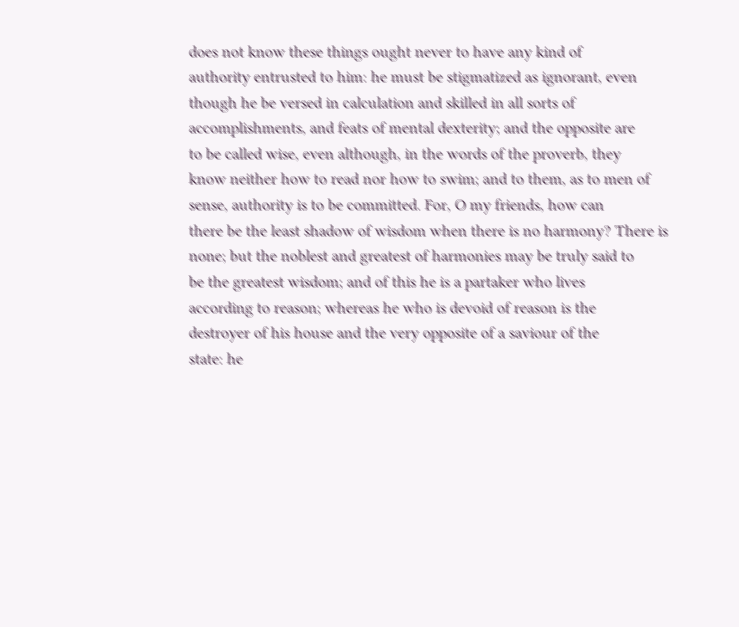does not know these things ought never to have any kind of
authority entrusted to him: he must be stigmatized as ignorant, even
though he be versed in calculation and skilled in all sorts of
accomplishments, and feats of mental dexterity; and the opposite are
to be called wise, even although, in the words of the proverb, they
know neither how to read nor how to swim; and to them, as to men of
sense, authority is to be committed. For, O my friends, how can
there be the least shadow of wisdom when there is no harmony? There is
none; but the noblest and greatest of harmonies may be truly said to
be the greatest wisdom; and of this he is a partaker who lives
according to reason; whereas he who is devoid of reason is the
destroyer of his house and the very opposite of a saviour of the
state: he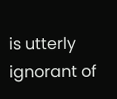is utterly ignorant of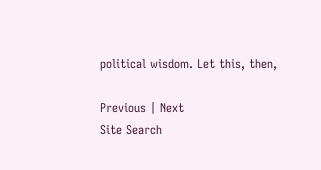political wisdom. Let this, then,

Previous | Next
Site Search